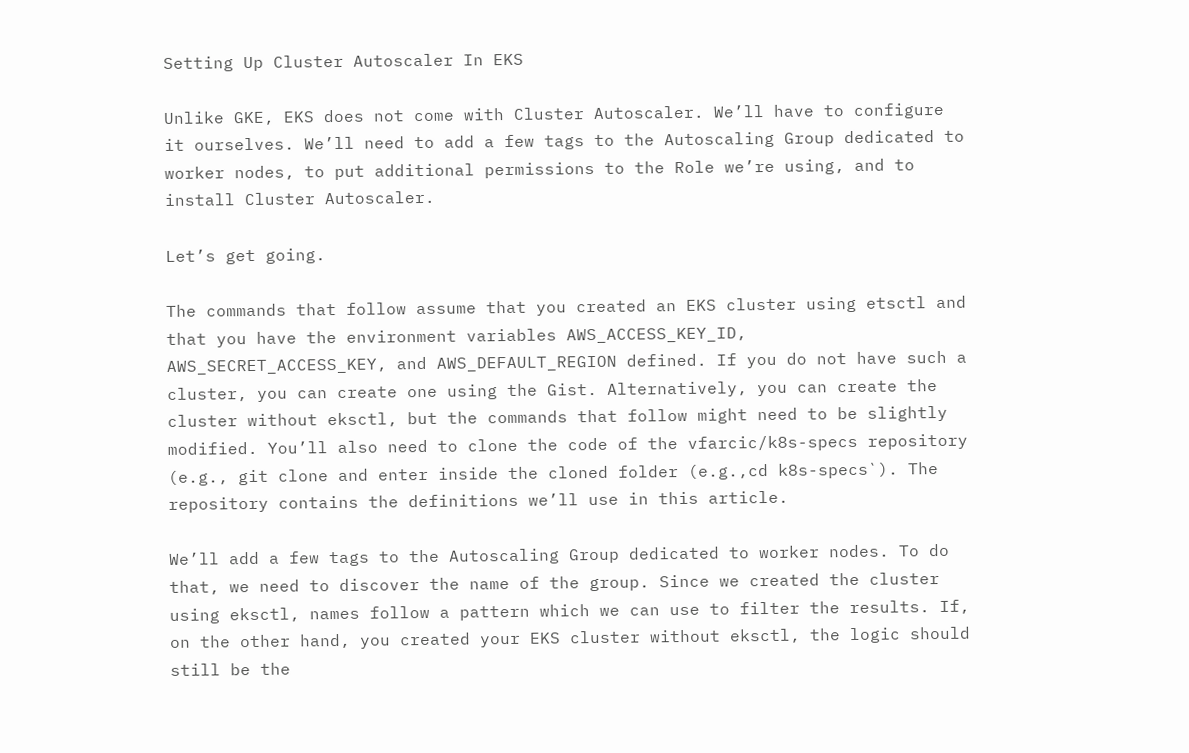Setting Up Cluster Autoscaler In EKS

Unlike GKE, EKS does not come with Cluster Autoscaler. We’ll have to configure it ourselves. We’ll need to add a few tags to the Autoscaling Group dedicated to worker nodes, to put additional permissions to the Role we’re using, and to install Cluster Autoscaler.

Let’s get going.

The commands that follow assume that you created an EKS cluster using etsctl and that you have the environment variables AWS_ACCESS_KEY_ID, AWS_SECRET_ACCESS_KEY, and AWS_DEFAULT_REGION defined. If you do not have such a cluster, you can create one using the Gist. Alternatively, you can create the cluster without eksctl, but the commands that follow might need to be slightly modified. You’ll also need to clone the code of the vfarcic/k8s-specs repository (e.g., git clone and enter inside the cloned folder (e.g.,cd k8s-specs`). The repository contains the definitions we’ll use in this article.

We’ll add a few tags to the Autoscaling Group dedicated to worker nodes. To do that, we need to discover the name of the group. Since we created the cluster using eksctl, names follow a pattern which we can use to filter the results. If, on the other hand, you created your EKS cluster without eksctl, the logic should still be the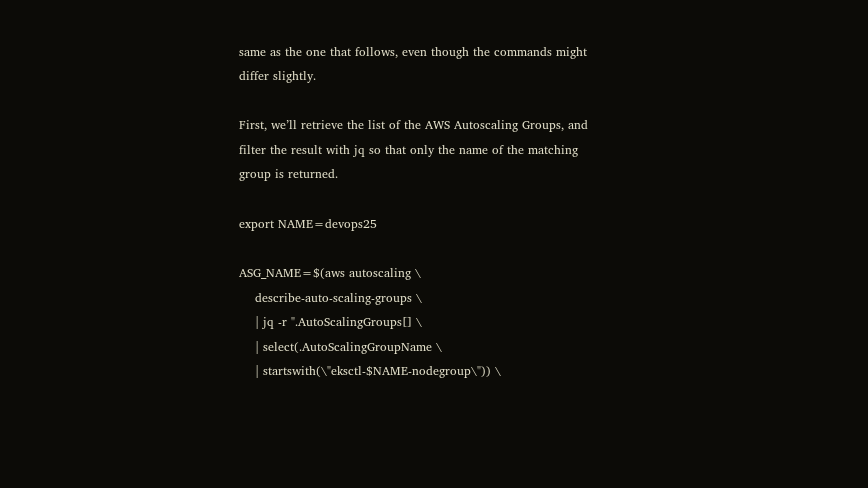same as the one that follows, even though the commands might differ slightly.

First, we’ll retrieve the list of the AWS Autoscaling Groups, and filter the result with jq so that only the name of the matching group is returned.

export NAME=devops25

ASG_NAME=$(aws autoscaling \
    describe-auto-scaling-groups \
    | jq -r ".AutoScalingGroups[] \
    | select(.AutoScalingGroupName \
    | startswith(\"eksctl-$NAME-nodegroup\")) \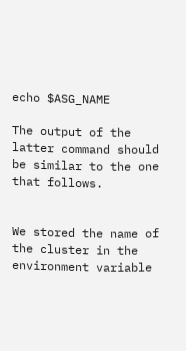echo $ASG_NAME

The output of the latter command should be similar to the one that follows.


We stored the name of the cluster in the environment variable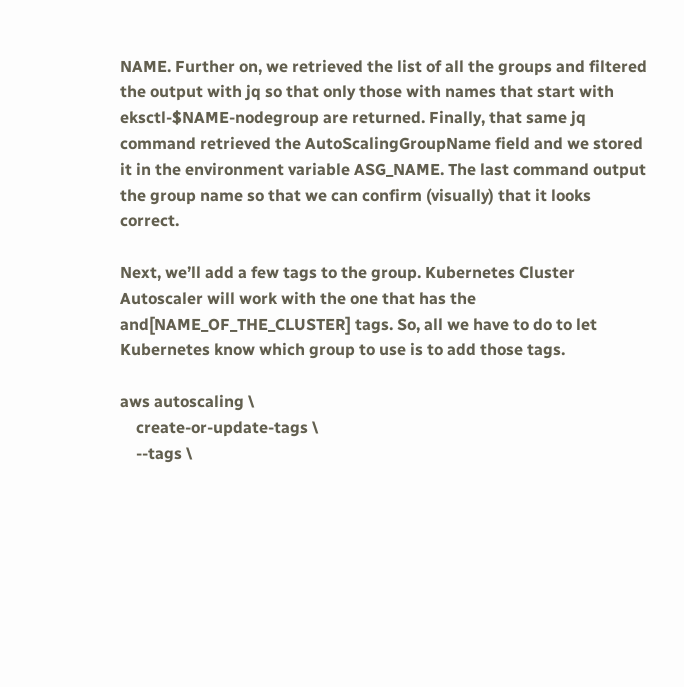NAME. Further on, we retrieved the list of all the groups and filtered the output with jq so that only those with names that start with eksctl-$NAME-nodegroup are returned. Finally, that same jq command retrieved the AutoScalingGroupName field and we stored it in the environment variable ASG_NAME. The last command output the group name so that we can confirm (visually) that it looks correct.

Next, we’ll add a few tags to the group. Kubernetes Cluster Autoscaler will work with the one that has the and[NAME_OF_THE_CLUSTER] tags. So, all we have to do to let Kubernetes know which group to use is to add those tags.

aws autoscaling \
    create-or-update-tags \
    --tags \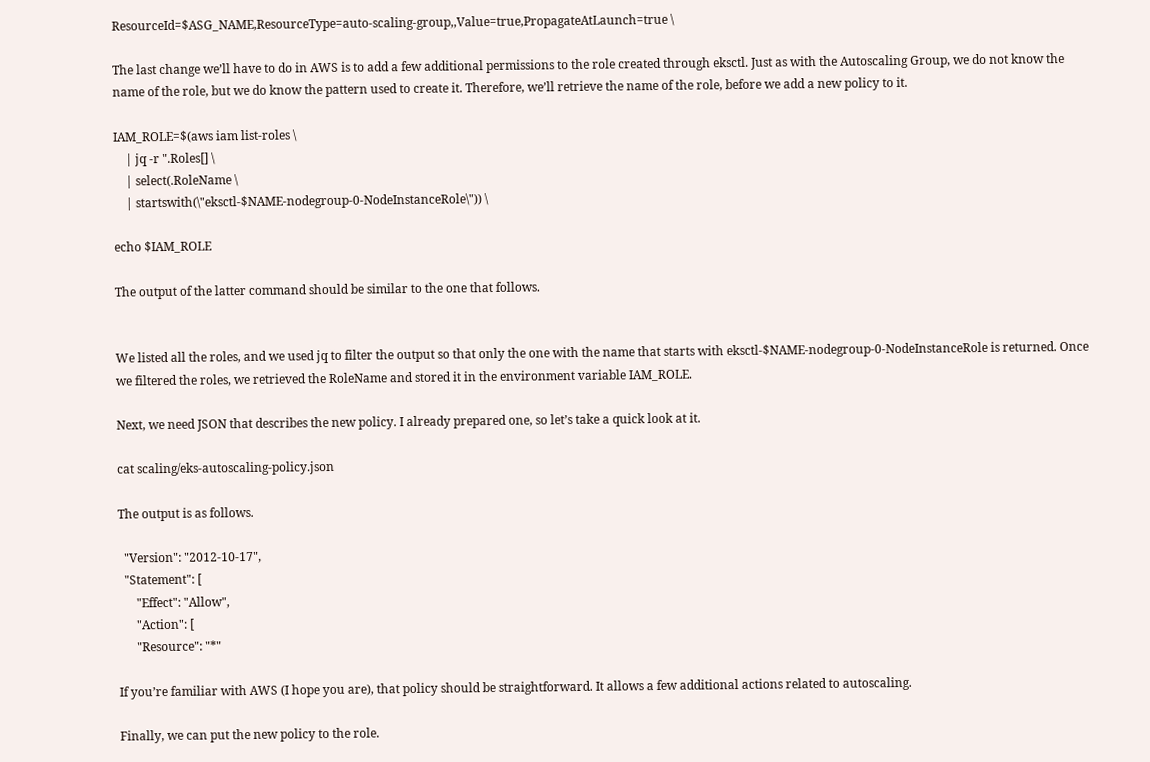ResourceId=$ASG_NAME,ResourceType=auto-scaling-group,,Value=true,PropagateAtLaunch=true \

The last change we’ll have to do in AWS is to add a few additional permissions to the role created through eksctl. Just as with the Autoscaling Group, we do not know the name of the role, but we do know the pattern used to create it. Therefore, we’ll retrieve the name of the role, before we add a new policy to it.

IAM_ROLE=$(aws iam list-roles \
    | jq -r ".Roles[] \
    | select(.RoleName \
    | startswith(\"eksctl-$NAME-nodegroup-0-NodeInstanceRole\")) \

echo $IAM_ROLE

The output of the latter command should be similar to the one that follows.


We listed all the roles, and we used jq to filter the output so that only the one with the name that starts with eksctl-$NAME-nodegroup-0-NodeInstanceRole is returned. Once we filtered the roles, we retrieved the RoleName and stored it in the environment variable IAM_ROLE.

Next, we need JSON that describes the new policy. I already prepared one, so let’s take a quick look at it.

cat scaling/eks-autoscaling-policy.json

The output is as follows.

  "Version": "2012-10-17",
  "Statement": [
      "Effect": "Allow",
      "Action": [
      "Resource": "*"

If you’re familiar with AWS (I hope you are), that policy should be straightforward. It allows a few additional actions related to autoscaling.

Finally, we can put the new policy to the role.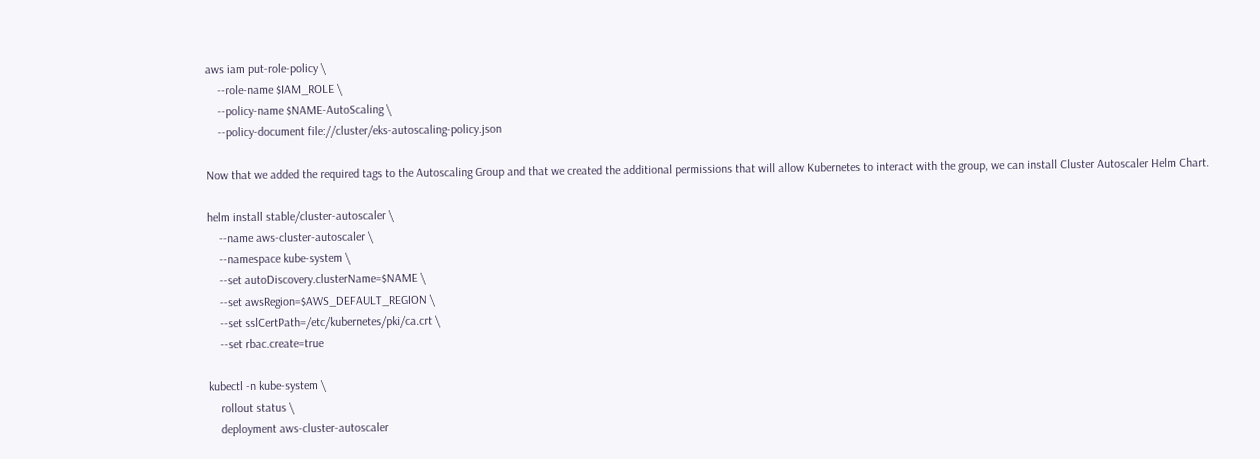aws iam put-role-policy \
    --role-name $IAM_ROLE \
    --policy-name $NAME-AutoScaling \
    --policy-document file://cluster/eks-autoscaling-policy.json

Now that we added the required tags to the Autoscaling Group and that we created the additional permissions that will allow Kubernetes to interact with the group, we can install Cluster Autoscaler Helm Chart.

helm install stable/cluster-autoscaler \
    --name aws-cluster-autoscaler \
    --namespace kube-system \
    --set autoDiscovery.clusterName=$NAME \
    --set awsRegion=$AWS_DEFAULT_REGION \
    --set sslCertPath=/etc/kubernetes/pki/ca.crt \
    --set rbac.create=true

kubectl -n kube-system \
    rollout status \
    deployment aws-cluster-autoscaler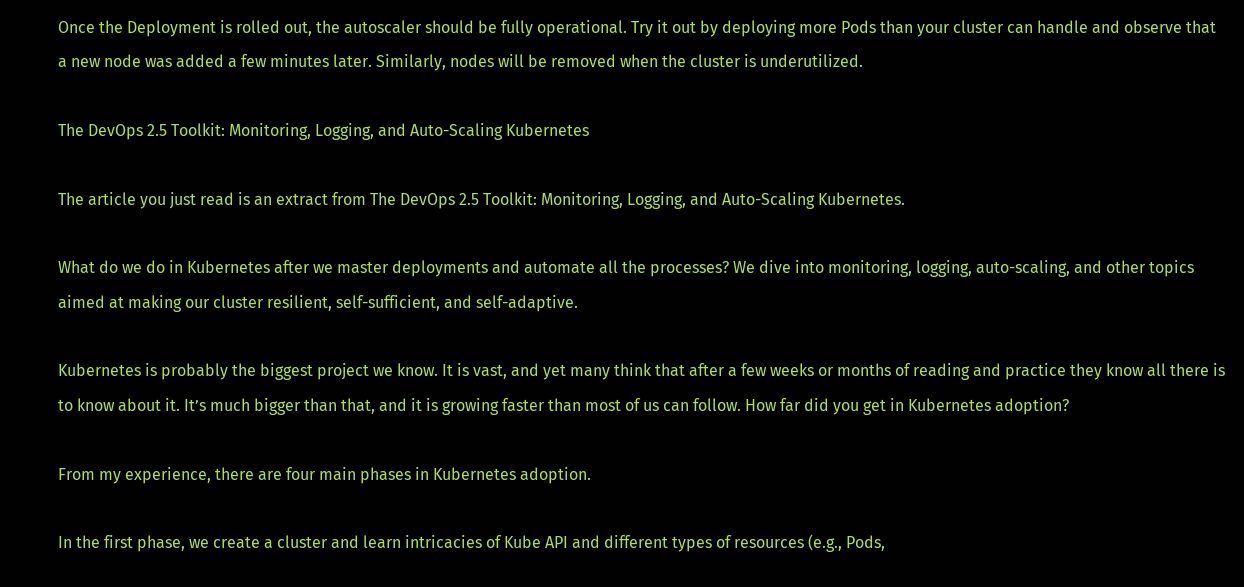Once the Deployment is rolled out, the autoscaler should be fully operational. Try it out by deploying more Pods than your cluster can handle and observe that a new node was added a few minutes later. Similarly, nodes will be removed when the cluster is underutilized.

The DevOps 2.5 Toolkit: Monitoring, Logging, and Auto-Scaling Kubernetes

The article you just read is an extract from The DevOps 2.5 Toolkit: Monitoring, Logging, and Auto-Scaling Kubernetes.

What do we do in Kubernetes after we master deployments and automate all the processes? We dive into monitoring, logging, auto-scaling, and other topics aimed at making our cluster resilient, self-sufficient, and self-adaptive.

Kubernetes is probably the biggest project we know. It is vast, and yet many think that after a few weeks or months of reading and practice they know all there is to know about it. It’s much bigger than that, and it is growing faster than most of us can follow. How far did you get in Kubernetes adoption?

From my experience, there are four main phases in Kubernetes adoption.

In the first phase, we create a cluster and learn intricacies of Kube API and different types of resources (e.g., Pods,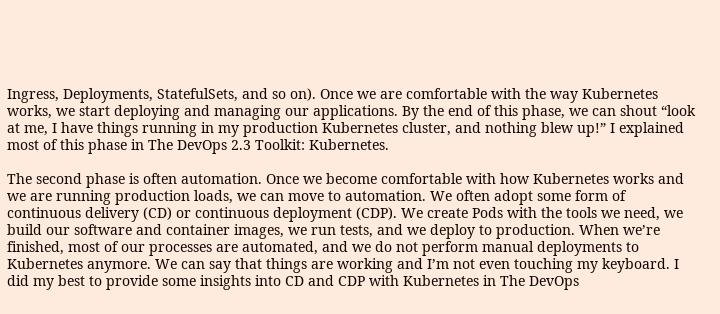Ingress, Deployments, StatefulSets, and so on). Once we are comfortable with the way Kubernetes works, we start deploying and managing our applications. By the end of this phase, we can shout “look at me, I have things running in my production Kubernetes cluster, and nothing blew up!” I explained most of this phase in The DevOps 2.3 Toolkit: Kubernetes.

The second phase is often automation. Once we become comfortable with how Kubernetes works and we are running production loads, we can move to automation. We often adopt some form of continuous delivery (CD) or continuous deployment (CDP). We create Pods with the tools we need, we build our software and container images, we run tests, and we deploy to production. When we’re finished, most of our processes are automated, and we do not perform manual deployments to Kubernetes anymore. We can say that things are working and I’m not even touching my keyboard. I did my best to provide some insights into CD and CDP with Kubernetes in The DevOps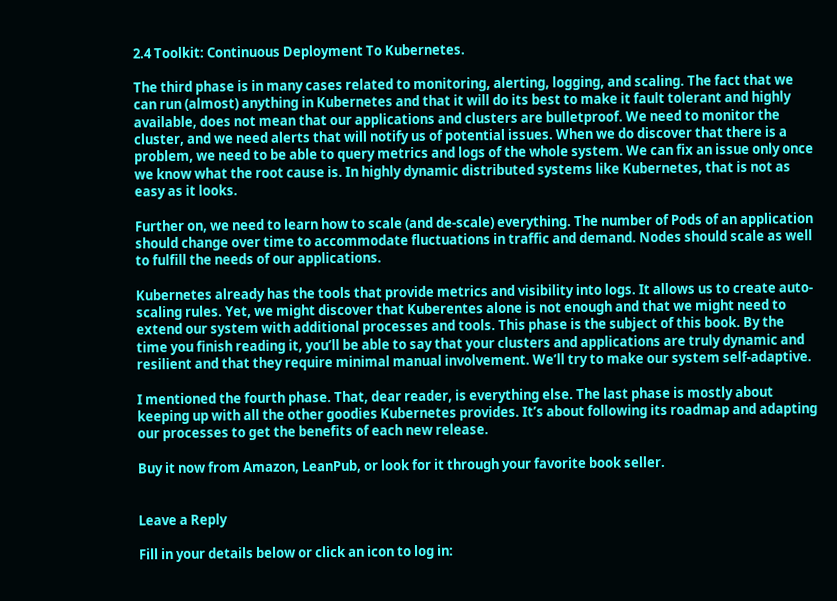2.4 Toolkit: Continuous Deployment To Kubernetes.

The third phase is in many cases related to monitoring, alerting, logging, and scaling. The fact that we can run (almost) anything in Kubernetes and that it will do its best to make it fault tolerant and highly available, does not mean that our applications and clusters are bulletproof. We need to monitor the cluster, and we need alerts that will notify us of potential issues. When we do discover that there is a problem, we need to be able to query metrics and logs of the whole system. We can fix an issue only once we know what the root cause is. In highly dynamic distributed systems like Kubernetes, that is not as easy as it looks.

Further on, we need to learn how to scale (and de-scale) everything. The number of Pods of an application should change over time to accommodate fluctuations in traffic and demand. Nodes should scale as well to fulfill the needs of our applications.

Kubernetes already has the tools that provide metrics and visibility into logs. It allows us to create auto-scaling rules. Yet, we might discover that Kuberentes alone is not enough and that we might need to extend our system with additional processes and tools. This phase is the subject of this book. By the time you finish reading it, you’ll be able to say that your clusters and applications are truly dynamic and resilient and that they require minimal manual involvement. We’ll try to make our system self-adaptive.

I mentioned the fourth phase. That, dear reader, is everything else. The last phase is mostly about keeping up with all the other goodies Kubernetes provides. It’s about following its roadmap and adapting our processes to get the benefits of each new release.

Buy it now from Amazon, LeanPub, or look for it through your favorite book seller.


Leave a Reply

Fill in your details below or click an icon to log in: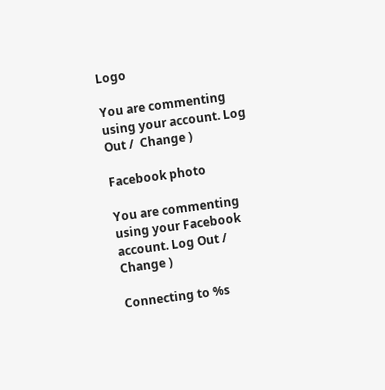Logo

You are commenting using your account. Log Out /  Change )

Facebook photo

You are commenting using your Facebook account. Log Out /  Change )

Connecting to %s